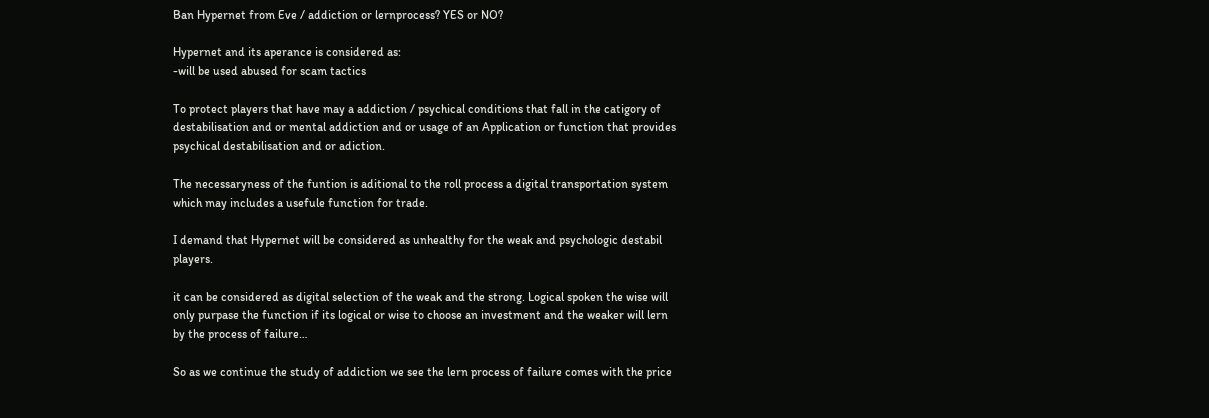Ban Hypernet from Eve / addiction or lernprocess? YES or NO?

Hypernet and its aperance is considered as:
-will be used abused for scam tactics

To protect players that have may a addiction / psychical conditions that fall in the catigory of destabilisation and or mental addiction and or usage of an Application or function that provides psychical destabilisation and or adiction.

The necessaryness of the funtion is aditional to the roll process a digital transportation system which may includes a usefule function for trade.

I demand that Hypernet will be considered as unhealthy for the weak and psychologic destabil players.

it can be considered as digital selection of the weak and the strong. Logical spoken the wise will only purpase the function if its logical or wise to choose an investment and the weaker will lern by the process of failure…

So as we continue the study of addiction we see the lern process of failure comes with the price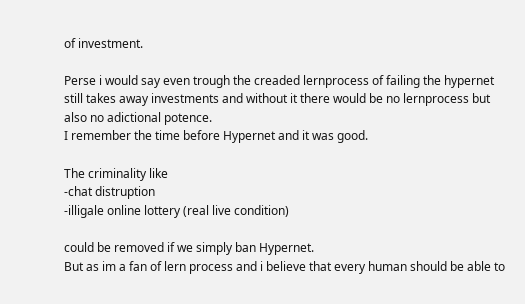of investment.

Perse i would say even trough the creaded lernprocess of failing the hypernet still takes away investments and without it there would be no lernprocess but also no adictional potence.
I remember the time before Hypernet and it was good.

The criminality like
-chat distruption
-illigale online lottery (real live condition)

could be removed if we simply ban Hypernet.
But as im a fan of lern process and i believe that every human should be able to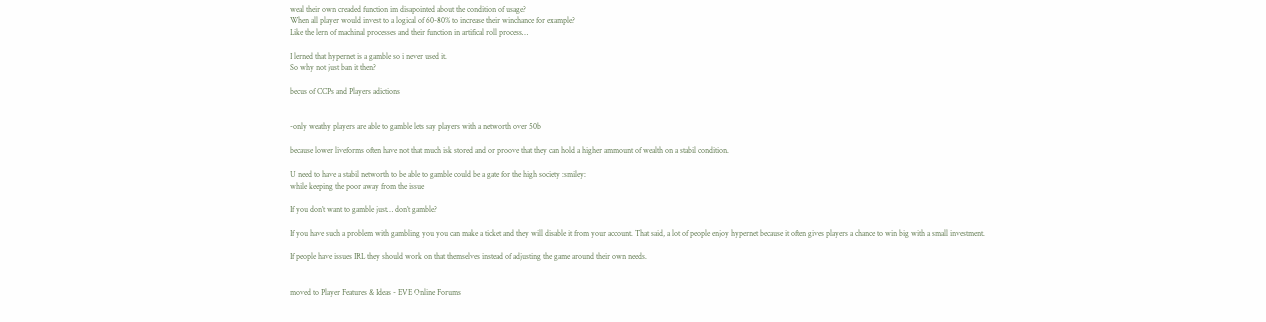weal their own creaded function im disapointed about the condition of usage?
When all player would invest to a logical of 60-80% to increase their winchance for example?
Like the lern of machinal processes and their function in artifical roll process…

I lerned that hypernet is a gamble so i never used it.
So why not just ban it then?

becus of CCPs and Players adictions


-only weathy players are able to gamble lets say players with a networth over 50b

because lower liveforms often have not that much isk stored and or proove that they can hold a higher ammount of wealth on a stabil condition.

U need to have a stabil networth to be able to gamble could be a gate for the high society :smiley:
while keeping the poor away from the issue

If you don’t want to gamble just… don’t gamble?

If you have such a problem with gambling you you can make a ticket and they will disable it from your account. That said, a lot of people enjoy hypernet because it often gives players a chance to win big with a small investment.

If people have issues IRL they should work on that themselves instead of adjusting the game around their own needs.


moved to Player Features & Ideas - EVE Online Forums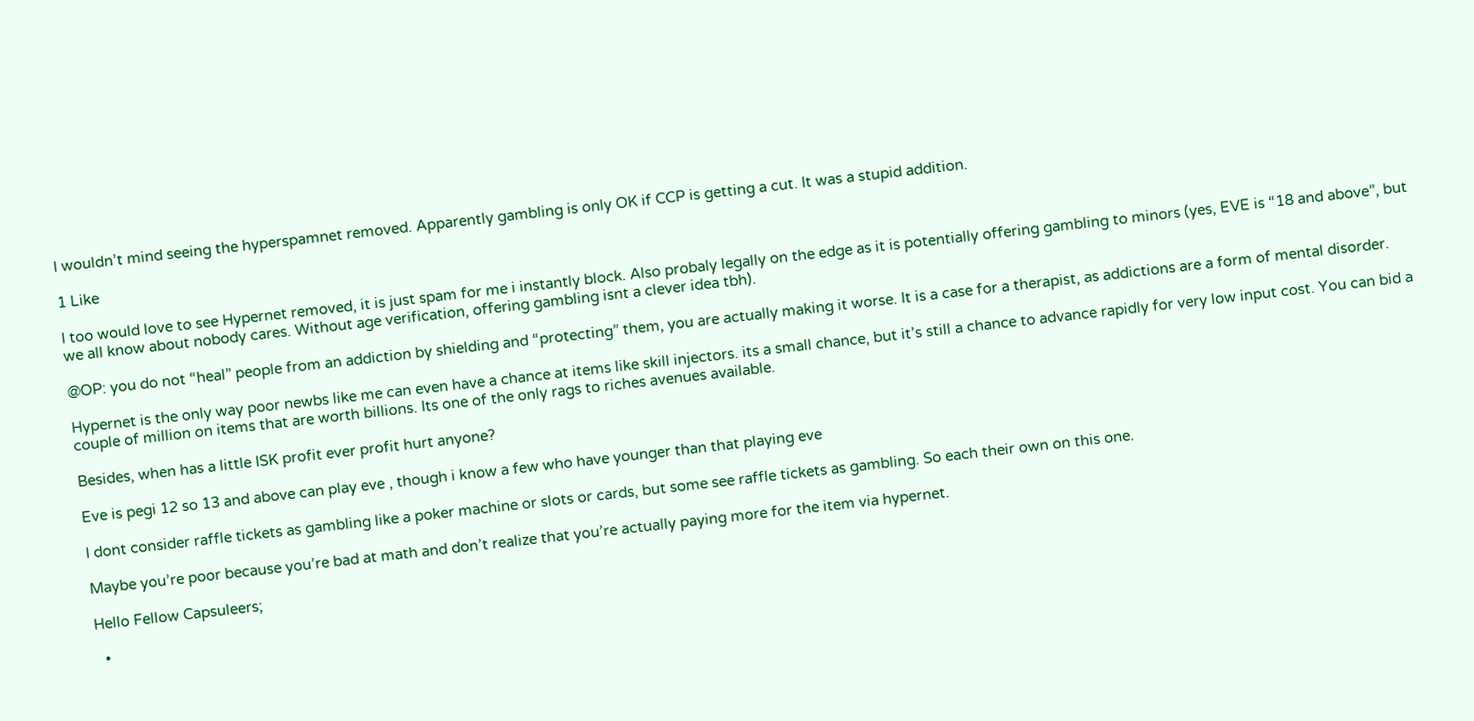I wouldn’t mind seeing the hyperspamnet removed. Apparently gambling is only OK if CCP is getting a cut. It was a stupid addition.

1 Like

I too would love to see Hypernet removed, it is just spam for me i instantly block. Also probaly legally on the edge as it is potentially offering gambling to minors (yes, EVE is “18 and above”, but we all know about nobody cares. Without age verification, offering gambling isnt a clever idea tbh).

@OP: you do not “heal” people from an addiction by shielding and “protecting” them, you are actually making it worse. It is a case for a therapist, as addictions are a form of mental disorder.

Hypernet is the only way poor newbs like me can even have a chance at items like skill injectors. its a small chance, but it’s still a chance to advance rapidly for very low input cost. You can bid a couple of million on items that are worth billions. Its one of the only rags to riches avenues available.

Besides, when has a little ISK profit ever profit hurt anyone?

Eve is pegi 12 so 13 and above can play eve , though i know a few who have younger than that playing eve

I dont consider raffle tickets as gambling like a poker machine or slots or cards, but some see raffle tickets as gambling. So each their own on this one.

Maybe you’re poor because you’re bad at math and don’t realize that you’re actually paying more for the item via hypernet.

Hello Fellow Capsuleers;

  •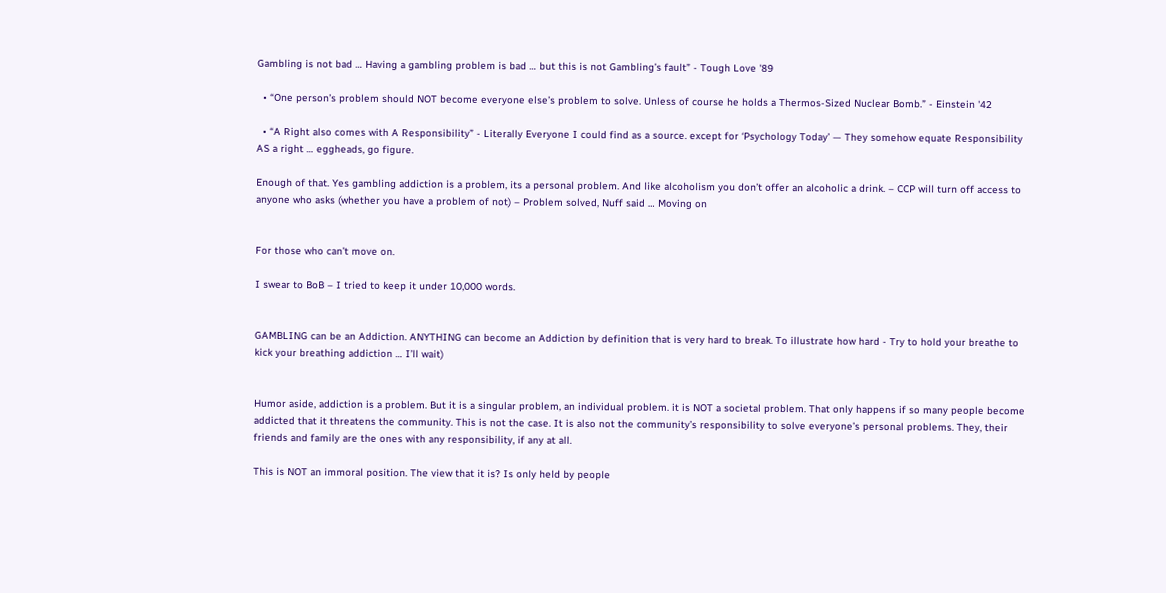Gambling is not bad … Having a gambling problem is bad … but this is not Gambling’s fault” - Tough Love '89

  • “One person’s problem should NOT become everyone else’s problem to solve. Unless of course he holds a Thermos-Sized Nuclear Bomb.” - Einstein '42

  • “A Right also comes with A Responsibility” - Literally Everyone I could find as a source. except for ‘Psychology Today’ — They somehow equate Responsibility AS a right … eggheads, go figure.

Enough of that. Yes gambling addiction is a problem, its a personal problem. And like alcoholism you don’t offer an alcoholic a drink. – CCP will turn off access to anyone who asks (whether you have a problem of not) – Problem solved, Nuff said … Moving on


For those who can’t move on.

I swear to BoB – I tried to keep it under 10,000 words.


GAMBLING can be an Addiction. ANYTHING can become an Addiction by definition that is very hard to break. To illustrate how hard - Try to hold your breathe to kick your breathing addiction … I’ll wait)


Humor aside, addiction is a problem. But it is a singular problem, an individual problem. it is NOT a societal problem. That only happens if so many people become addicted that it threatens the community. This is not the case. It is also not the community’s responsibility to solve everyone’s personal problems. They, their friends and family are the ones with any responsibility, if any at all.

This is NOT an immoral position. The view that it is? Is only held by people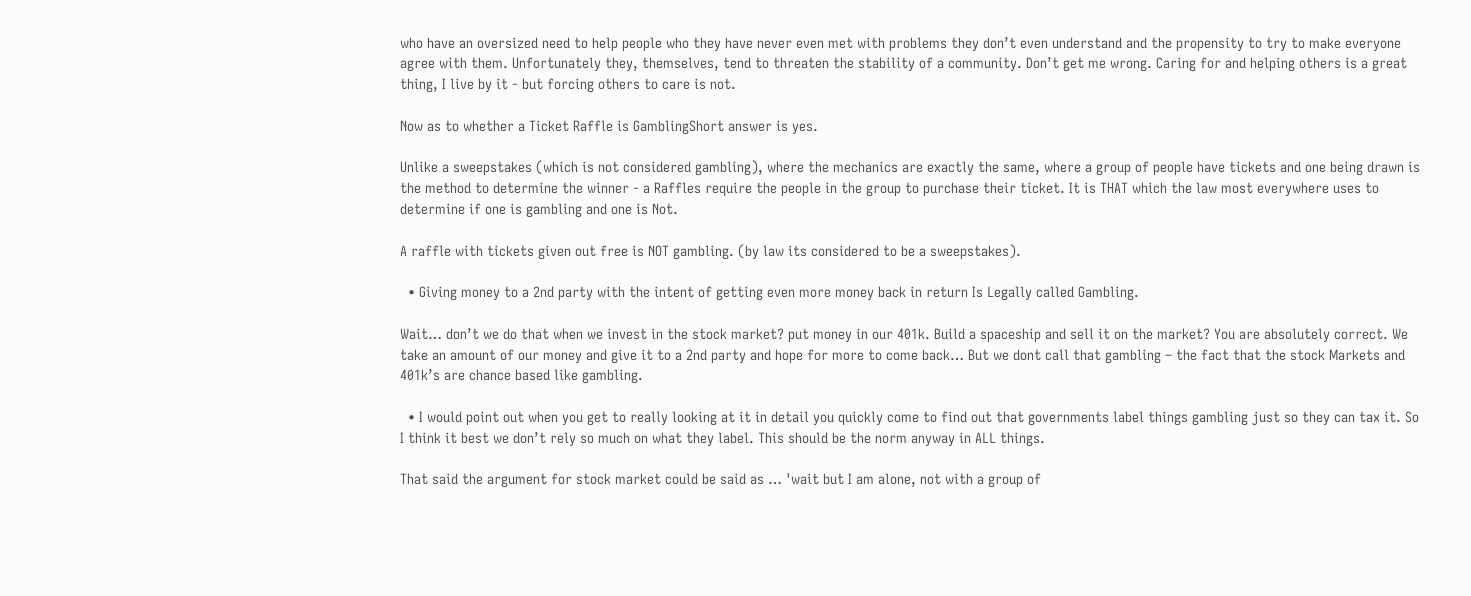who have an oversized need to help people who they have never even met with problems they don’t even understand and the propensity to try to make everyone agree with them. Unfortunately they, themselves, tend to threaten the stability of a community. Don’t get me wrong. Caring for and helping others is a great thing, I live by it - but forcing others to care is not.

Now as to whether a Ticket Raffle is GamblingShort answer is yes.

Unlike a sweepstakes (which is not considered gambling), where the mechanics are exactly the same, where a group of people have tickets and one being drawn is the method to determine the winner - a Raffles require the people in the group to purchase their ticket. It is THAT which the law most everywhere uses to determine if one is gambling and one is Not.

A raffle with tickets given out free is NOT gambling. (by law its considered to be a sweepstakes).

  • Giving money to a 2nd party with the intent of getting even more money back in return Is Legally called Gambling.

Wait… don’t we do that when we invest in the stock market? put money in our 401k. Build a spaceship and sell it on the market? You are absolutely correct. We take an amount of our money and give it to a 2nd party and hope for more to come back… But we dont call that gambling – the fact that the stock Markets and 401k’s are chance based like gambling.

  • I would point out when you get to really looking at it in detail you quickly come to find out that governments label things gambling just so they can tax it. So I think it best we don’t rely so much on what they label. This should be the norm anyway in ALL things.

That said the argument for stock market could be said as … 'wait but I am alone, not with a group of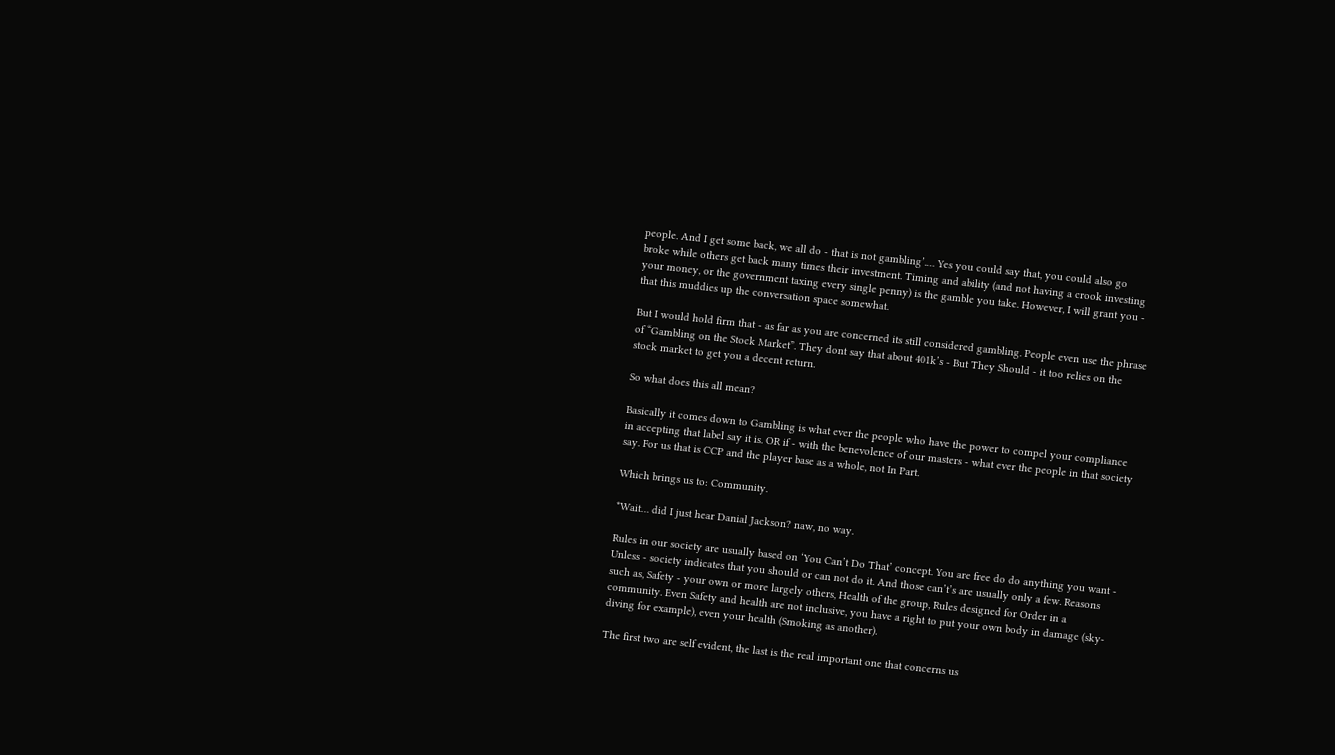people. And I get some back, we all do - that is not gambling’.… Yes you could say that, you could also go broke while others get back many times their investment. Timing and ability (and not having a crook investing your money, or the government taxing every single penny) is the gamble you take. However, I will grant you - that this muddies up the conversation space somewhat.

But I would hold firm that - as far as you are concerned its still considered gambling. People even use the phrase of “Gambling on the Stock Market”. They dont say that about 401k’s - But They Should - it too relies on the stock market to get you a decent return.

So what does this all mean?

Basically it comes down to Gambling is what ever the people who have the power to compel your compliance in accepting that label say it is. OR if - with the benevolence of our masters - what ever the people in that society say. For us that is CCP and the player base as a whole, not In Part.

Which brings us to: Community.

*Wait… did I just hear Danial Jackson? naw, no way.

Rules in our society are usually based on ‘You Can’t Do That’ concept. You are free do do anything you want - Unless - society indicates that you should or can not do it. And those can’t’s are usually only a few. Reasons such as, Safety - your own or more largely others, Health of the group, Rules designed for Order in a community. Even Safety and health are not inclusive, you have a right to put your own body in damage (sky-diving for example), even your health (Smoking as another).

The first two are self evident, the last is the real important one that concerns us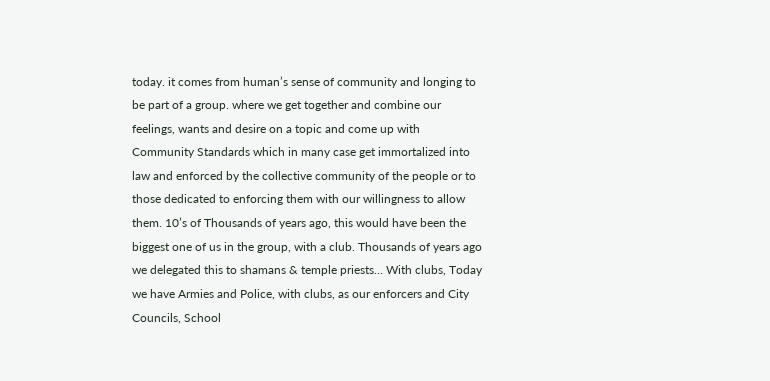today. it comes from human’s sense of community and longing to be part of a group. where we get together and combine our feelings, wants and desire on a topic and come up with Community Standards which in many case get immortalized into law and enforced by the collective community of the people or to those dedicated to enforcing them with our willingness to allow them. 10’s of Thousands of years ago, this would have been the biggest one of us in the group, with a club. Thousands of years ago we delegated this to shamans & temple priests… With clubs, Today we have Armies and Police, with clubs, as our enforcers and City Councils, School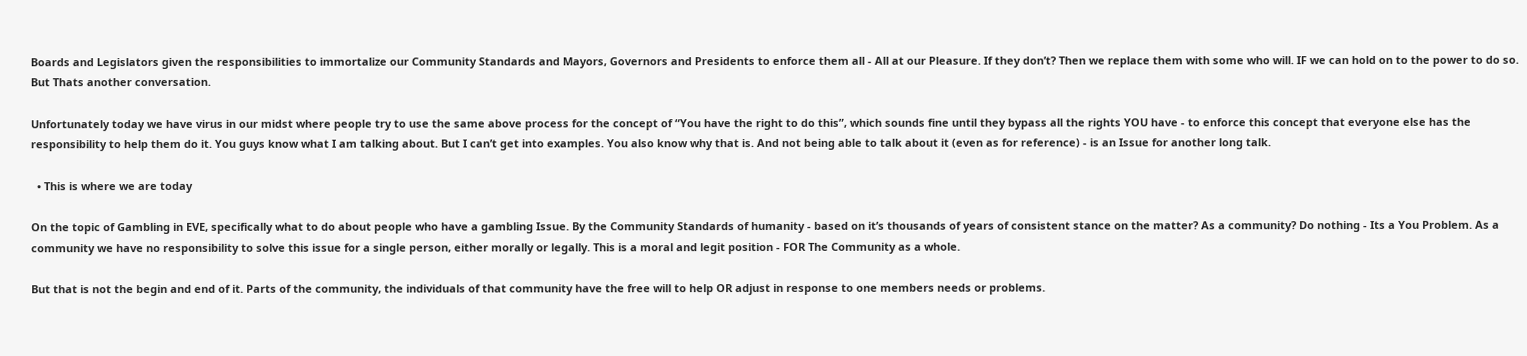Boards and Legislators given the responsibilities to immortalize our Community Standards and Mayors, Governors and Presidents to enforce them all - All at our Pleasure. If they don’t? Then we replace them with some who will. IF we can hold on to the power to do so. But Thats another conversation.

Unfortunately today we have virus in our midst where people try to use the same above process for the concept of “You have the right to do this”, which sounds fine until they bypass all the rights YOU have - to enforce this concept that everyone else has the responsibility to help them do it. You guys know what I am talking about. But I can’t get into examples. You also know why that is. And not being able to talk about it (even as for reference) - is an Issue for another long talk.

  • This is where we are today

On the topic of Gambling in EVE, specifically what to do about people who have a gambling Issue. By the Community Standards of humanity - based on it’s thousands of years of consistent stance on the matter? As a community? Do nothing - Its a You Problem. As a community we have no responsibility to solve this issue for a single person, either morally or legally. This is a moral and legit position - FOR The Community as a whole.

But that is not the begin and end of it. Parts of the community, the individuals of that community have the free will to help OR adjust in response to one members needs or problems.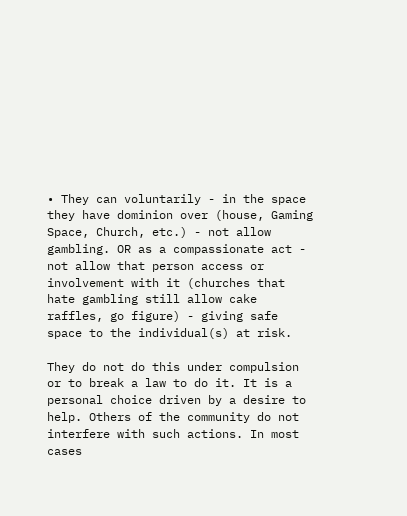• They can voluntarily - in the space they have dominion over (house, Gaming Space, Church, etc.) - not allow gambling. OR as a compassionate act - not allow that person access or involvement with it (churches that hate gambling still allow cake raffles, go figure) - giving safe space to the individual(s) at risk.

They do not do this under compulsion or to break a law to do it. It is a personal choice driven by a desire to help. Others of the community do not interfere with such actions. In most cases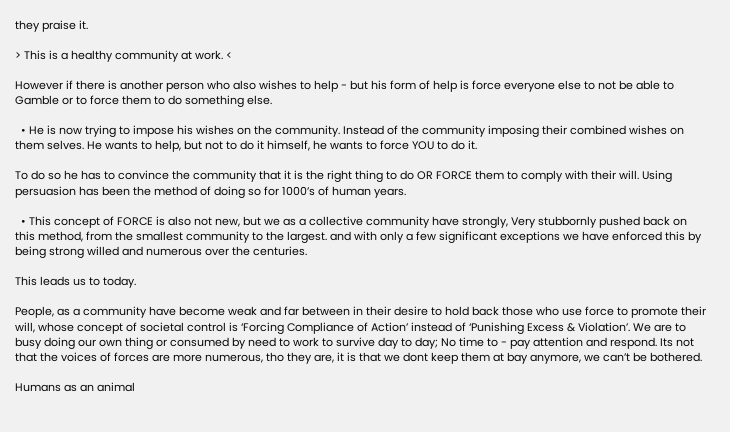they praise it.

> This is a healthy community at work. <

However if there is another person who also wishes to help - but his form of help is force everyone else to not be able to Gamble or to force them to do something else.

  • He is now trying to impose his wishes on the community. Instead of the community imposing their combined wishes on them selves. He wants to help, but not to do it himself, he wants to force YOU to do it.

To do so he has to convince the community that it is the right thing to do OR FORCE them to comply with their will. Using persuasion has been the method of doing so for 1000’s of human years.

  • This concept of FORCE is also not new, but we as a collective community have strongly, Very stubbornly pushed back on this method, from the smallest community to the largest. and with only a few significant exceptions we have enforced this by being strong willed and numerous over the centuries.

This leads us to today.

People, as a community have become weak and far between in their desire to hold back those who use force to promote their will, whose concept of societal control is ‘Forcing Compliance of Action’ instead of ‘Punishing Excess & Violation’. We are to busy doing our own thing or consumed by need to work to survive day to day; No time to - pay attention and respond. Its not that the voices of forces are more numerous, tho they are, it is that we dont keep them at bay anymore, we can’t be bothered.

Humans as an animal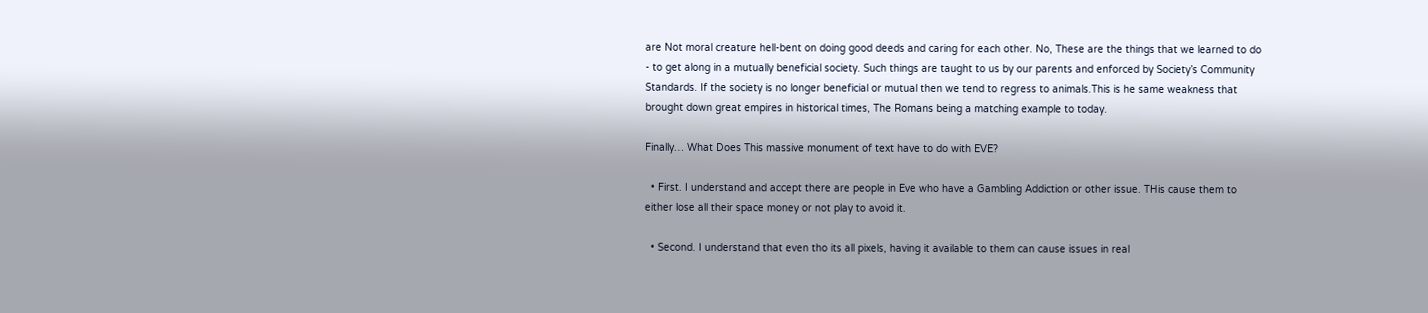are Not moral creature hell-bent on doing good deeds and caring for each other. No, These are the things that we learned to do - to get along in a mutually beneficial society. Such things are taught to us by our parents and enforced by Society’s Community Standards. If the society is no longer beneficial or mutual then we tend to regress to animals.This is he same weakness that brought down great empires in historical times, The Romans being a matching example to today.

Finally… What Does This massive monument of text have to do with EVE?

  • First. I understand and accept there are people in Eve who have a Gambling Addiction or other issue. THis cause them to either lose all their space money or not play to avoid it.

  • Second. I understand that even tho its all pixels, having it available to them can cause issues in real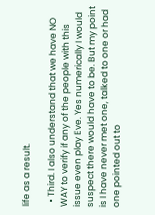life as a result.

  • Third. I also understand that we have NO WAY to verify if any of the people with this issue even play Eve. Yes numerically I would suspect there would have to be. But my point is I have never met one, talked to one or had one pointed out to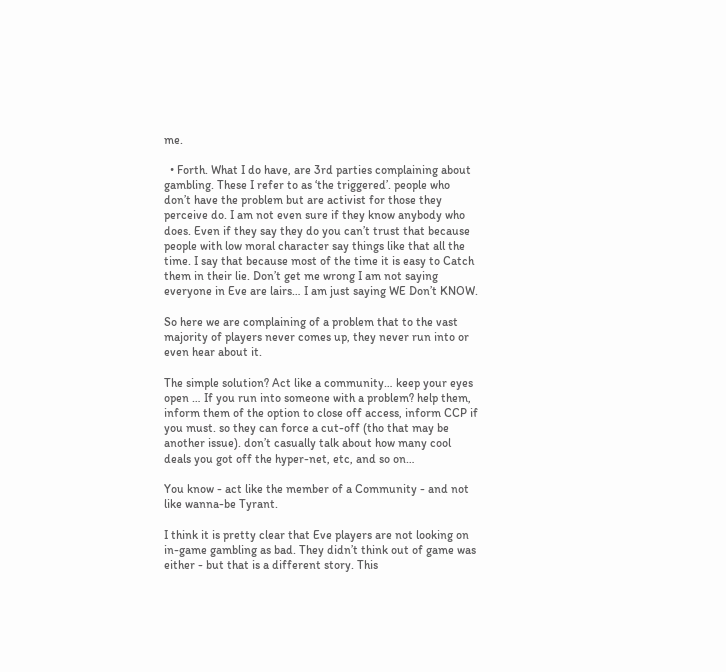me.

  • Forth. What I do have, are 3rd parties complaining about gambling. These I refer to as ‘the triggered’. people who don’t have the problem but are activist for those they perceive do. I am not even sure if they know anybody who does. Even if they say they do you can’t trust that because people with low moral character say things like that all the time. I say that because most of the time it is easy to Catch them in their lie. Don’t get me wrong I am not saying everyone in Eve are lairs… I am just saying WE Don’t KNOW.

So here we are complaining of a problem that to the vast majority of players never comes up, they never run into or even hear about it.

The simple solution? Act like a community… keep your eyes open … If you run into someone with a problem? help them, inform them of the option to close off access, inform CCP if you must. so they can force a cut-off (tho that may be another issue). don’t casually talk about how many cool deals you got off the hyper-net, etc, and so on…

You know - act like the member of a Community - and not like wanna-be Tyrant.

I think it is pretty clear that Eve players are not looking on in-game gambling as bad. They didn’t think out of game was either - but that is a different story. This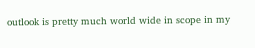outlook is pretty much world wide in scope in my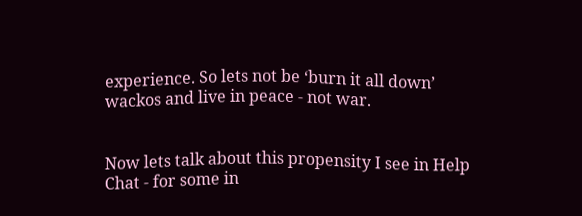experience. So lets not be ‘burn it all down’ wackos and live in peace - not war.


Now lets talk about this propensity I see in Help Chat - for some in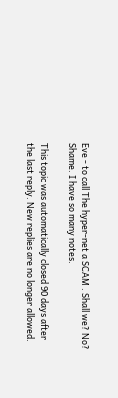Eve - to call The hyper-net a SCAM . Shall we? No?
Shame. I have so many notes.

This topic was automatically closed 90 days after the last reply. New replies are no longer allowed.